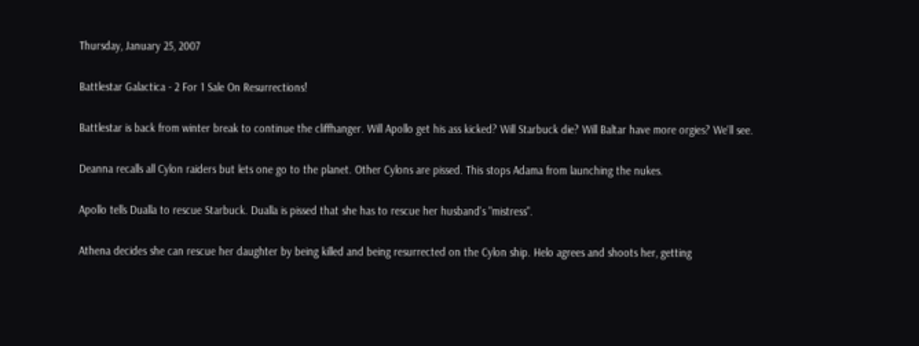Thursday, January 25, 2007

Battlestar Galactica - 2 For 1 Sale On Resurrections!

Battlestar is back from winter break to continue the cliffhanger. Will Apollo get his ass kicked? Will Starbuck die? Will Baltar have more orgies? We'll see.

Deanna recalls all Cylon raiders but lets one go to the planet. Other Cylons are pissed. This stops Adama from launching the nukes.

Apollo tells Dualla to rescue Starbuck. Dualla is pissed that she has to rescue her husband's "mistress".

Athena decides she can rescue her daughter by being killed and being resurrected on the Cylon ship. Helo agrees and shoots her, getting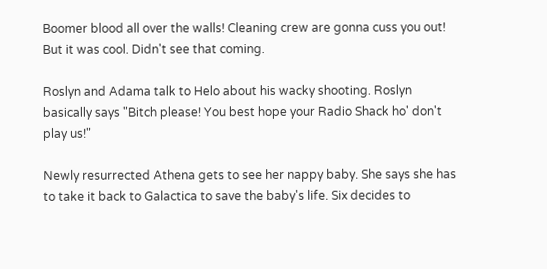Boomer blood all over the walls! Cleaning crew are gonna cuss you out! But it was cool. Didn't see that coming.

Roslyn and Adama talk to Helo about his wacky shooting. Roslyn basically says "Bitch please! You best hope your Radio Shack ho' don't play us!"

Newly resurrected Athena gets to see her nappy baby. She says she has to take it back to Galactica to save the baby's life. Six decides to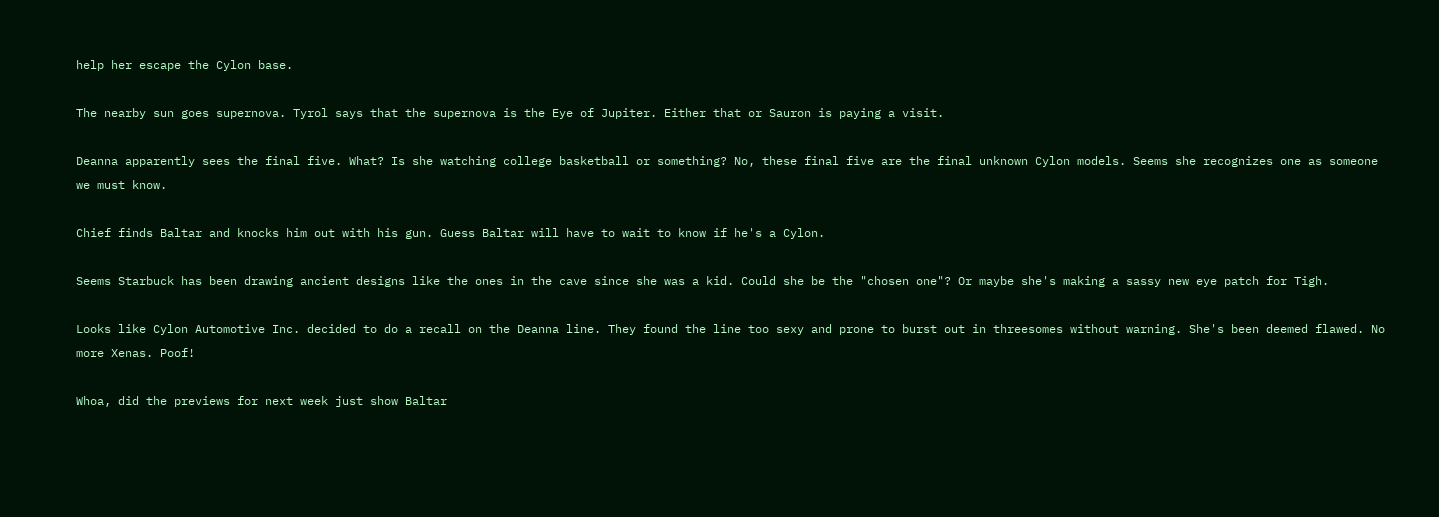help her escape the Cylon base.

The nearby sun goes supernova. Tyrol says that the supernova is the Eye of Jupiter. Either that or Sauron is paying a visit.

Deanna apparently sees the final five. What? Is she watching college basketball or something? No, these final five are the final unknown Cylon models. Seems she recognizes one as someone we must know.

Chief finds Baltar and knocks him out with his gun. Guess Baltar will have to wait to know if he's a Cylon.

Seems Starbuck has been drawing ancient designs like the ones in the cave since she was a kid. Could she be the "chosen one"? Or maybe she's making a sassy new eye patch for Tigh.

Looks like Cylon Automotive Inc. decided to do a recall on the Deanna line. They found the line too sexy and prone to burst out in threesomes without warning. She's been deemed flawed. No more Xenas. Poof!

Whoa, did the previews for next week just show Baltar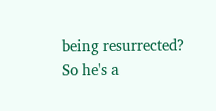being resurrected? So he's a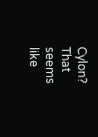Cylon? That seems like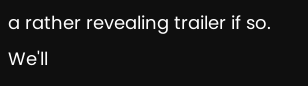a rather revealing trailer if so. We'll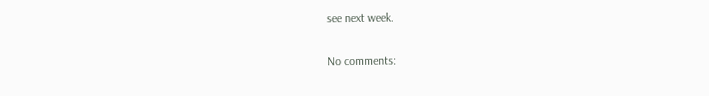see next week.

No comments: